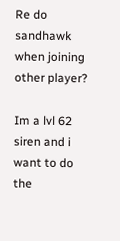Re do sandhawk when joining other player?

Im a lvl 62 siren and i want to do the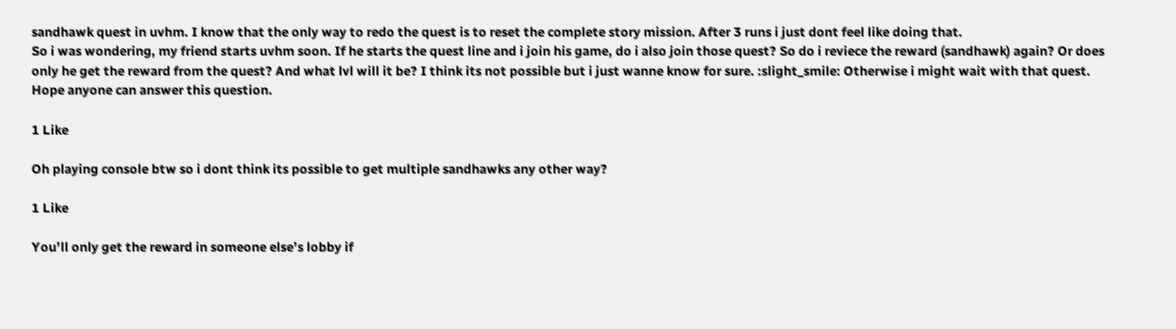sandhawk quest in uvhm. I know that the only way to redo the quest is to reset the complete story mission. After 3 runs i just dont feel like doing that.
So i was wondering, my friend starts uvhm soon. If he starts the quest line and i join his game, do i also join those quest? So do i reviece the reward (sandhawk) again? Or does only he get the reward from the quest? And what lvl will it be? I think its not possible but i just wanne know for sure. :slight_smile: Otherwise i might wait with that quest.
Hope anyone can answer this question.

1 Like

Oh playing console btw so i dont think its possible to get multiple sandhawks any other way?

1 Like

You’ll only get the reward in someone else’s lobby if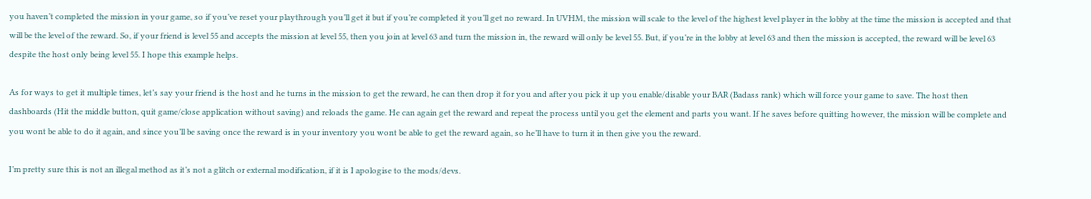you haven’t completed the mission in your game, so if you’ve reset your playthrough you’ll get it but if you’re completed it you’ll get no reward. In UVHM, the mission will scale to the level of the highest level player in the lobby at the time the mission is accepted and that will be the level of the reward. So, if your friend is level 55 and accepts the mission at level 55, then you join at level 63 and turn the mission in, the reward will only be level 55. But, if you’re in the lobby at level 63 and then the mission is accepted, the reward will be level 63 despite the host only being level 55. I hope this example helps.

As for ways to get it multiple times, let’s say your friend is the host and he turns in the mission to get the reward, he can then drop it for you and after you pick it up you enable/disable your BAR (Badass rank) which will force your game to save. The host then dashboards (Hit the middle button, quit game/close application without saving) and reloads the game. He can again get the reward and repeat the process until you get the element and parts you want. If he saves before quitting however, the mission will be complete and you wont be able to do it again, and since you’ll be saving once the reward is in your inventory you wont be able to get the reward again, so he’ll have to turn it in then give you the reward.

I’m pretty sure this is not an illegal method as it’s not a glitch or external modification, if it is I apologise to the mods/devs.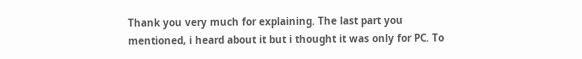Thank you very much for explaining. The last part you mentioned, i heard about it but i thought it was only for PC. To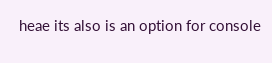heae its also is an option for console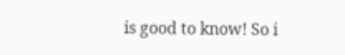is good to know! So i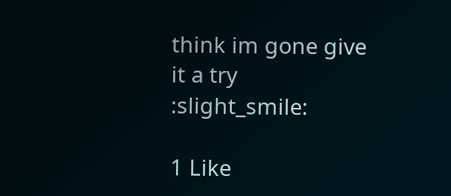think im gone give it a try :slight_smile:

1 Like